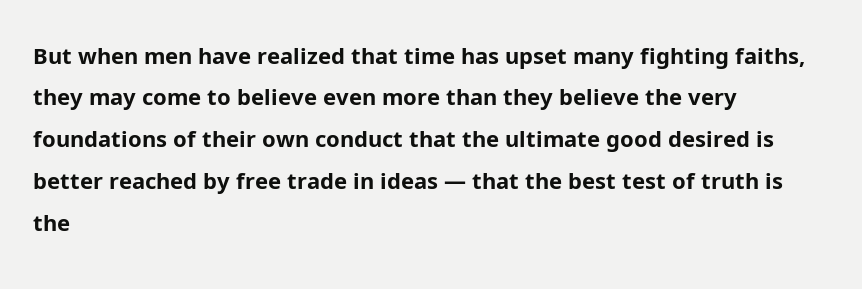But when men have realized that time has upset many fighting faiths, they may come to believe even more than they believe the very foundations of their own conduct that the ultimate good desired is better reached by free trade in ideas — that the best test of truth is the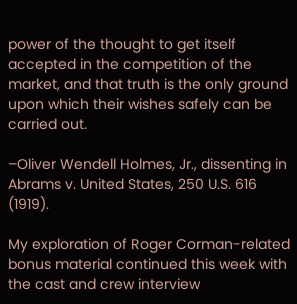power of the thought to get itself accepted in the competition of the market, and that truth is the only ground upon which their wishes safely can be carried out.

–Oliver Wendell Holmes, Jr., dissenting in Abrams v. United States, 250 U.S. 616 (1919).

My exploration of Roger Corman-related bonus material continued this week with the cast and crew interview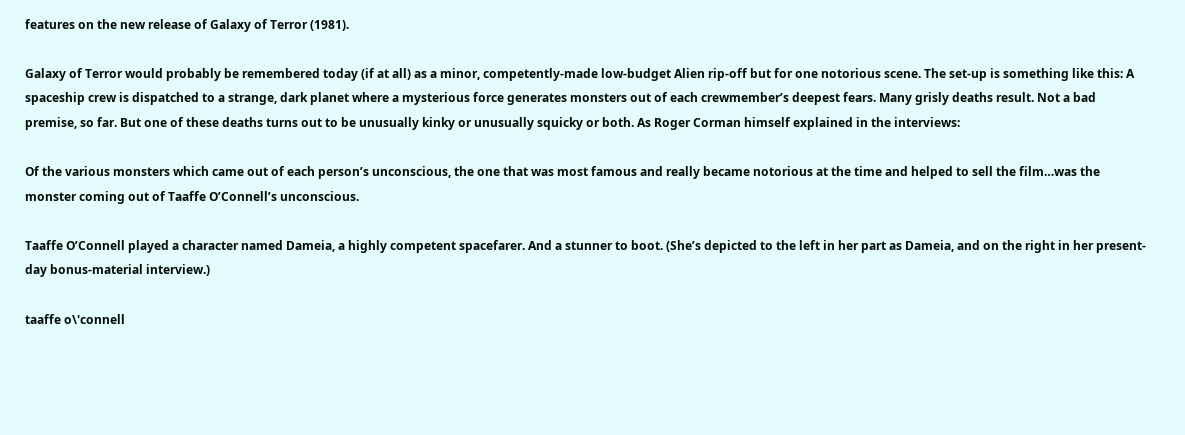features on the new release of Galaxy of Terror (1981).

Galaxy of Terror would probably be remembered today (if at all) as a minor, competently-made low-budget Alien rip-off but for one notorious scene. The set-up is something like this: A spaceship crew is dispatched to a strange, dark planet where a mysterious force generates monsters out of each crewmember’s deepest fears. Many grisly deaths result. Not a bad premise, so far. But one of these deaths turns out to be unusually kinky or unusually squicky or both. As Roger Corman himself explained in the interviews:

Of the various monsters which came out of each person’s unconscious, the one that was most famous and really became notorious at the time and helped to sell the film…was the monster coming out of Taaffe O’Connell’s unconscious.

Taaffe O’Connell played a character named Dameia, a highly competent spacefarer. And a stunner to boot. (She’s depicted to the left in her part as Dameia, and on the right in her present-day bonus-material interview.)

taaffe o\'connell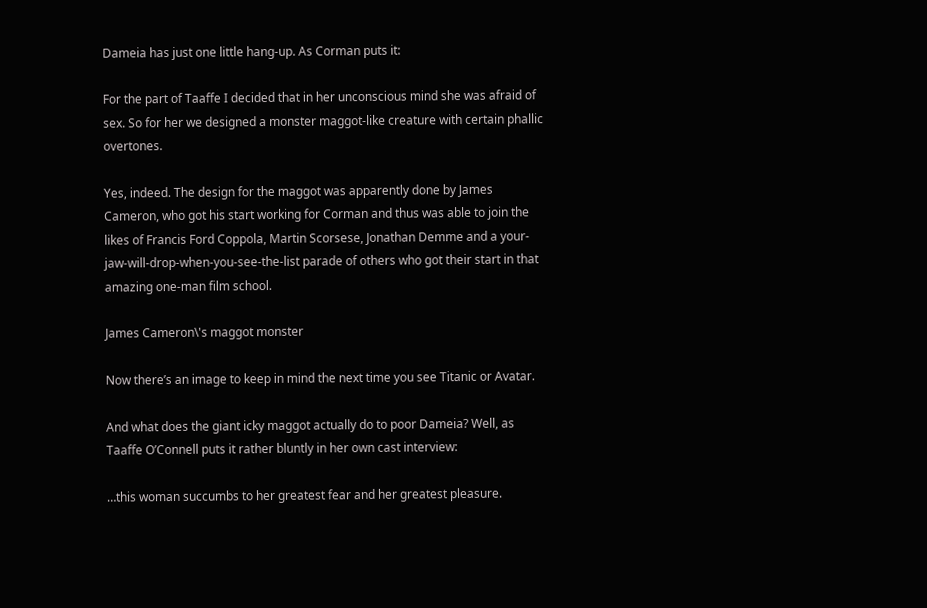Dameia has just one little hang-up. As Corman puts it:

For the part of Taaffe I decided that in her unconscious mind she was afraid of sex. So for her we designed a monster maggot-like creature with certain phallic overtones.

Yes, indeed. The design for the maggot was apparently done by James Cameron, who got his start working for Corman and thus was able to join the likes of Francis Ford Coppola, Martin Scorsese, Jonathan Demme and a your-jaw-will-drop-when-you-see-the-list parade of others who got their start in that amazing one-man film school.

James Cameron\'s maggot monster

Now there’s an image to keep in mind the next time you see Titanic or Avatar.

And what does the giant icky maggot actually do to poor Dameia? Well, as Taaffe O’Connell puts it rather bluntly in her own cast interview:

…this woman succumbs to her greatest fear and her greatest pleasure.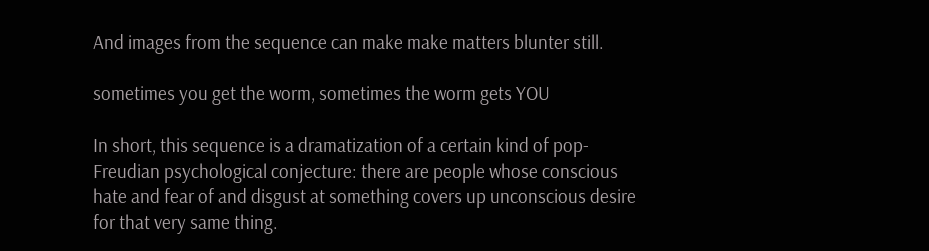And images from the sequence can make make matters blunter still.

sometimes you get the worm, sometimes the worm gets YOU

In short, this sequence is a dramatization of a certain kind of pop-Freudian psychological conjecture: there are people whose conscious hate and fear of and disgust at something covers up unconscious desire for that very same thing.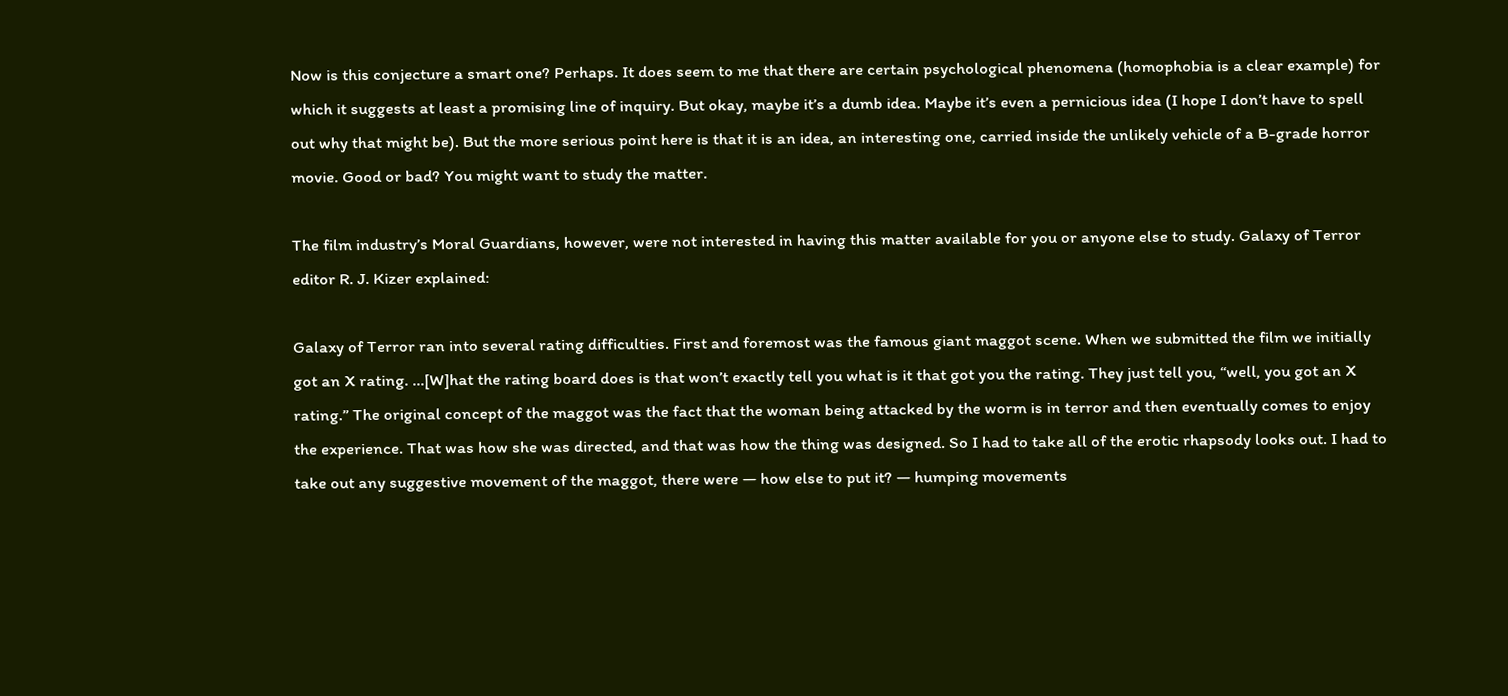Now is this conjecture a smart one? Perhaps. It does seem to me that there are certain psychological phenomena (homophobia is a clear example) for which it suggests at least a promising line of inquiry. But okay, maybe it’s a dumb idea. Maybe it’s even a pernicious idea (I hope I don’t have to spell out why that might be). But the more serious point here is that it is an idea, an interesting one, carried inside the unlikely vehicle of a B-grade horror movie. Good or bad? You might want to study the matter.

The film industry’s Moral Guardians, however, were not interested in having this matter available for you or anyone else to study. Galaxy of Terror editor R. J. Kizer explained:

Galaxy of Terror ran into several rating difficulties. First and foremost was the famous giant maggot scene. When we submitted the film we initially got an X rating. …[W]hat the rating board does is that won’t exactly tell you what is it that got you the rating. They just tell you, “well, you got an X rating.” The original concept of the maggot was the fact that the woman being attacked by the worm is in terror and then eventually comes to enjoy the experience. That was how she was directed, and that was how the thing was designed. So I had to take all of the erotic rhapsody looks out. I had to take out any suggestive movement of the maggot, there were — how else to put it? — humping movements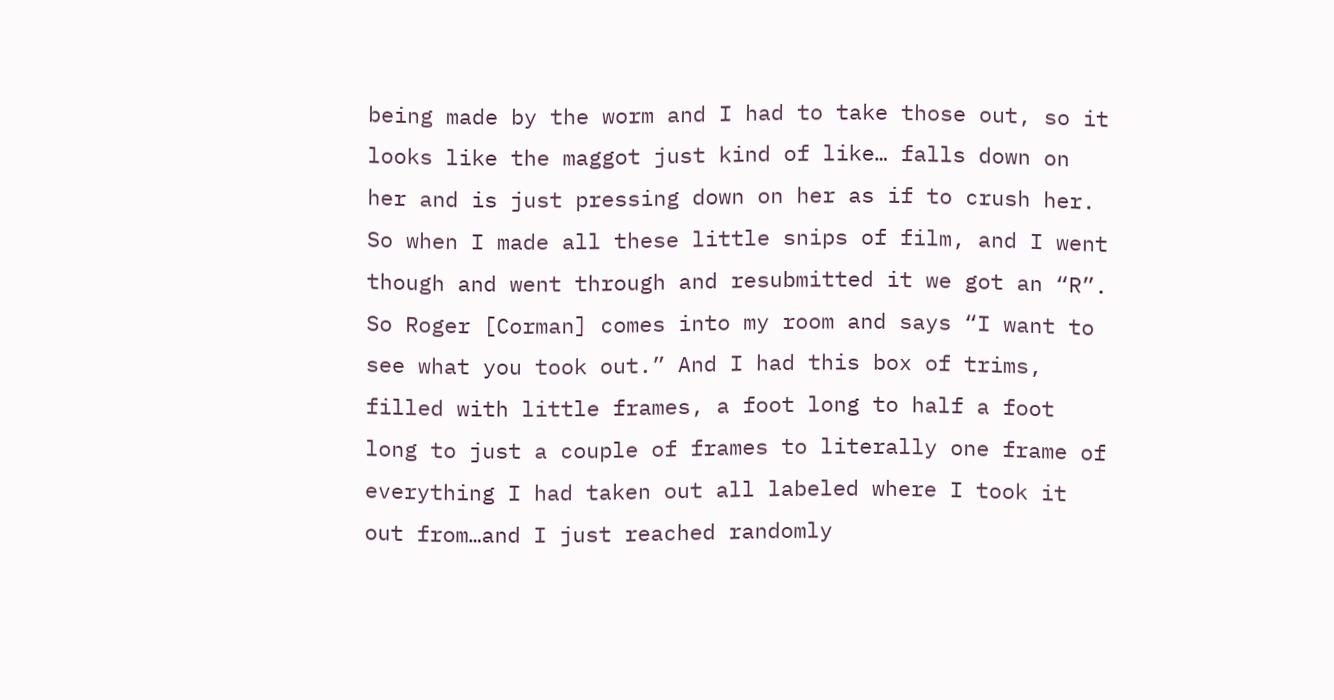being made by the worm and I had to take those out, so it looks like the maggot just kind of like… falls down on her and is just pressing down on her as if to crush her. So when I made all these little snips of film, and I went though and went through and resubmitted it we got an “R”. So Roger [Corman] comes into my room and says “I want to see what you took out.” And I had this box of trims, filled with little frames, a foot long to half a foot long to just a couple of frames to literally one frame of everything I had taken out all labeled where I took it out from…and I just reached randomly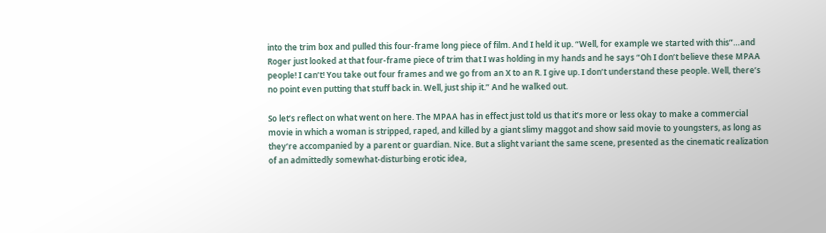into the trim box and pulled this four-frame long piece of film. And I held it up. “Well, for example we started with this”…and Roger just looked at that four-frame piece of trim that I was holding in my hands and he says “Oh I don’t believe these MPAA people! I can’t! You take out four frames and we go from an X to an R. I give up. I don’t understand these people. Well, there’s no point even putting that stuff back in. Well, just ship it.” And he walked out.

So let’s reflect on what went on here. The MPAA has in effect just told us that it’s more or less okay to make a commercial movie in which a woman is stripped, raped, and killed by a giant slimy maggot and show said movie to youngsters, as long as they’re accompanied by a parent or guardian. Nice. But a slight variant the same scene, presented as the cinematic realization of an admittedly somewhat-disturbing erotic idea,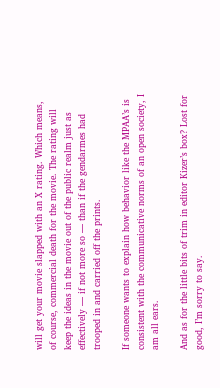will get your movie slapped with an X rating. Which means, of course, commercial death for the movie. The rating will keep the ideas in the movie out of the public realm just as effectively — if not more so — than if the gendarmes had trooped in and carried off the prints.

If someone wants to explain how behavior like the MPAA’s is consistent with the communicative norms of an open society, I am all ears.

And as for the little bits of trim in editor Kizer’s box? Lost for good, I’m sorry to say.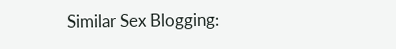Similar Sex Blogging: